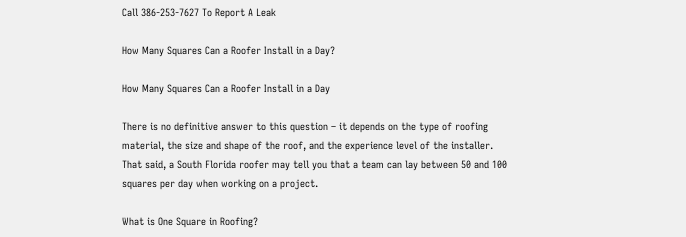Call 386-253-7627 To Report A Leak

How Many Squares Can a Roofer Install in a Day?

How Many Squares Can a Roofer Install in a Day

There is no definitive answer to this question – it depends on the type of roofing material, the size and shape of the roof, and the experience level of the installer. That said, a South Florida roofer may tell you that a team can lay between 50 and 100 squares per day when working on a project.

What is One Square in Roofing?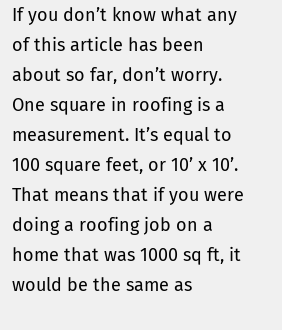If you don’t know what any of this article has been about so far, don’t worry. One square in roofing is a measurement. It’s equal to 100 square feet, or 10’ x 10’. That means that if you were doing a roofing job on a home that was 1000 sq ft, it would be the same as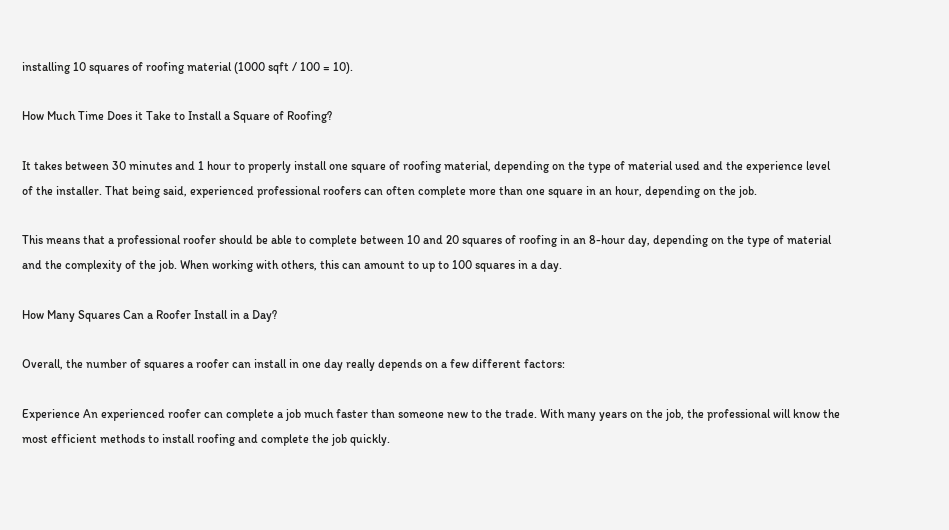installing 10 squares of roofing material (1000 sqft / 100 = 10).

How Much Time Does it Take to Install a Square of Roofing?

It takes between 30 minutes and 1 hour to properly install one square of roofing material, depending on the type of material used and the experience level of the installer. That being said, experienced professional roofers can often complete more than one square in an hour, depending on the job.

This means that a professional roofer should be able to complete between 10 and 20 squares of roofing in an 8-hour day, depending on the type of material and the complexity of the job. When working with others, this can amount to up to 100 squares in a day.

How Many Squares Can a Roofer Install in a Day?

Overall, the number of squares a roofer can install in one day really depends on a few different factors:

Experience An experienced roofer can complete a job much faster than someone new to the trade. With many years on the job, the professional will know the most efficient methods to install roofing and complete the job quickly.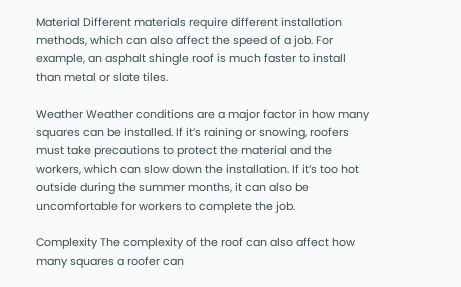Material Different materials require different installation methods, which can also affect the speed of a job. For example, an asphalt shingle roof is much faster to install than metal or slate tiles.

Weather Weather conditions are a major factor in how many squares can be installed. If it’s raining or snowing, roofers must take precautions to protect the material and the workers, which can slow down the installation. If it’s too hot outside during the summer months, it can also be uncomfortable for workers to complete the job.

Complexity The complexity of the roof can also affect how many squares a roofer can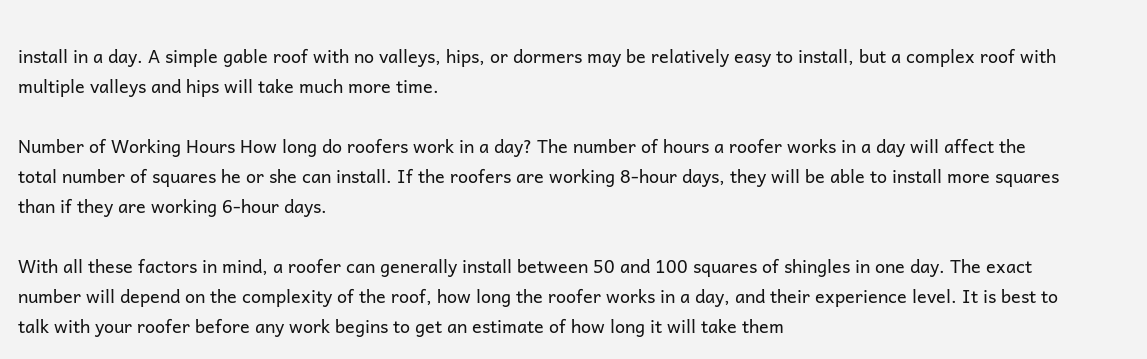install in a day. A simple gable roof with no valleys, hips, or dormers may be relatively easy to install, but a complex roof with multiple valleys and hips will take much more time.

Number of Working Hours How long do roofers work in a day? The number of hours a roofer works in a day will affect the total number of squares he or she can install. If the roofers are working 8-hour days, they will be able to install more squares than if they are working 6-hour days.

With all these factors in mind, a roofer can generally install between 50 and 100 squares of shingles in one day. The exact number will depend on the complexity of the roof, how long the roofer works in a day, and their experience level. It is best to talk with your roofer before any work begins to get an estimate of how long it will take them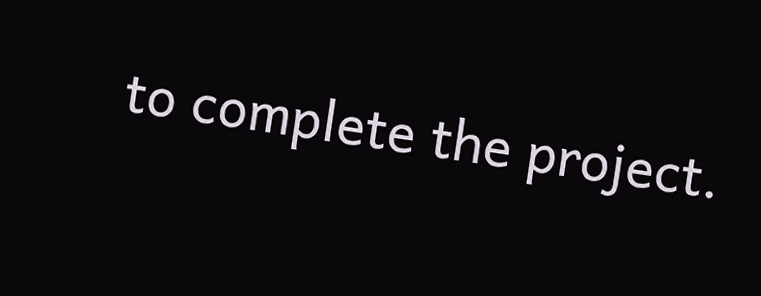to complete the project.